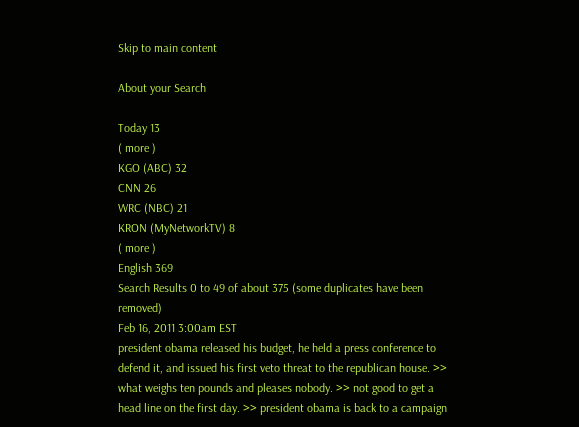Skip to main content

About your Search

Today 13
( more )
KGO (ABC) 32
CNN 26
WRC (NBC) 21
KRON (MyNetworkTV) 8
( more )
English 369
Search Results 0 to 49 of about 375 (some duplicates have been removed)
Feb 16, 2011 3:00am EST
president obama released his budget, he held a press conference to defend it, and issued his first veto threat to the republican house. >> what weighs ten pounds and pleases nobody. >> not good to get a head line on the first day. >> president obama is back to a campaign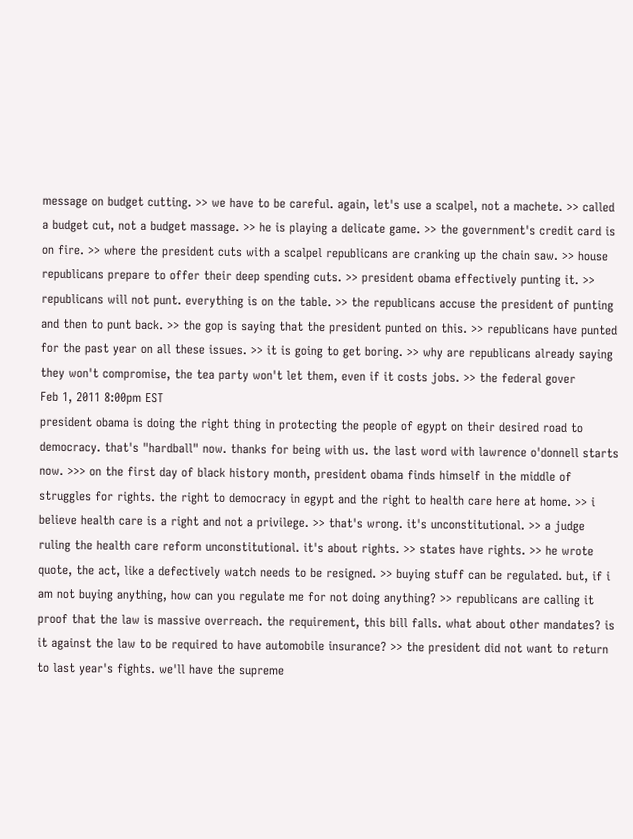message on budget cutting. >> we have to be careful. again, let's use a scalpel, not a machete. >> called a budget cut, not a budget massage. >> he is playing a delicate game. >> the government's credit card is on fire. >> where the president cuts with a scalpel republicans are cranking up the chain saw. >> house republicans prepare to offer their deep spending cuts. >> president obama effectively punting it. >> republicans will not punt. everything is on the table. >> the republicans accuse the president of punting and then to punt back. >> the gop is saying that the president punted on this. >> republicans have punted for the past year on all these issues. >> it is going to get boring. >> why are republicans already saying they won't compromise, the tea party won't let them, even if it costs jobs. >> the federal gover
Feb 1, 2011 8:00pm EST
president obama is doing the right thing in protecting the people of egypt on their desired road to democracy. that's "hardball" now. thanks for being with us. the last word with lawrence o'donnell starts now. >>> on the first day of black history month, president obama finds himself in the middle of struggles for rights. the right to democracy in egypt and the right to health care here at home. >> i believe health care is a right and not a privilege. >> that's wrong. it's unconstitutional. >> a judge ruling the health care reform unconstitutional. it's about rights. >> states have rights. >> he wrote quote, the act, like a defectively watch needs to be resigned. >> buying stuff can be regulated. but, if i am not buying anything, how can you regulate me for not doing anything? >> republicans are calling it proof that the law is massive overreach. the requirement, this bill falls. what about other mandates? is it against the law to be required to have automobile insurance? >> the president did not want to return to last year's fights. we'll have the supreme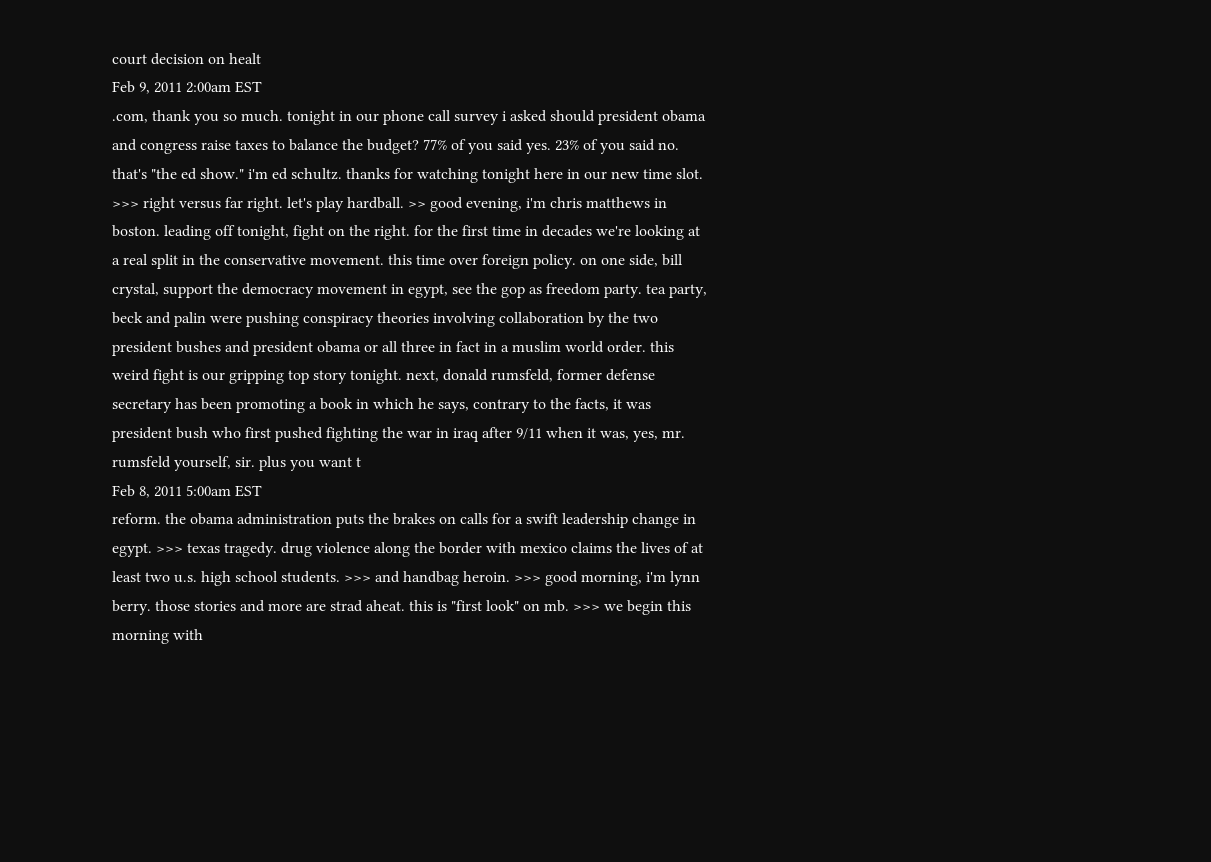court decision on healt
Feb 9, 2011 2:00am EST
.com, thank you so much. tonight in our phone call survey i asked should president obama and congress raise taxes to balance the budget? 77% of you said yes. 23% of you said no. that's "the ed show." i'm ed schultz. thanks for watching tonight here in our new time slot. >>> right versus far right. let's play hardball. >> good evening, i'm chris matthews in boston. leading off tonight, fight on the right. for the first time in decades we're looking at a real split in the conservative movement. this time over foreign policy. on one side, bill crystal, support the democracy movement in egypt, see the gop as freedom party. tea party, beck and palin were pushing conspiracy theories involving collaboration by the two president bushes and president obama or all three in fact in a muslim world order. this weird fight is our gripping top story tonight. next, donald rumsfeld, former defense secretary has been promoting a book in which he says, contrary to the facts, it was president bush who first pushed fighting the war in iraq after 9/11 when it was, yes, mr. rumsfeld yourself, sir. plus you want t
Feb 8, 2011 5:00am EST
reform. the obama administration puts the brakes on calls for a swift leadership change in egypt. >>> texas tragedy. drug violence along the border with mexico claims the lives of at least two u.s. high school students. >>> and handbag heroin. >>> good morning, i'm lynn berry. those stories and more are strad aheat. this is "first look" on mb. >>> we begin this morning with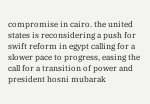compromise in cairo. the united states is reconsidering a push for swift reform in egypt calling for a slower pace to progress, easing the call for a transition of power and president hosni mubarak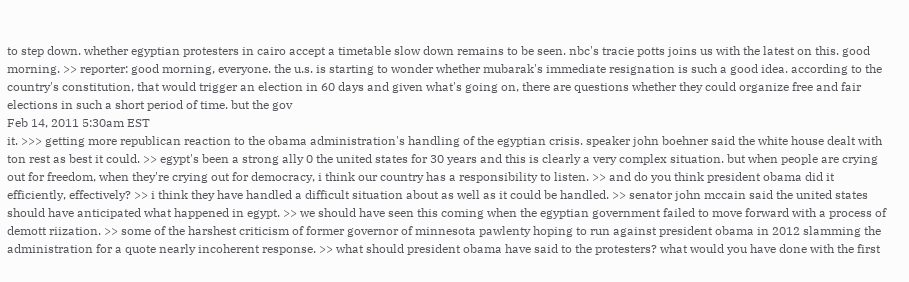to step down. whether egyptian protesters in cairo accept a timetable slow down remains to be seen. nbc's tracie potts joins us with the latest on this. good morning. >> reporter: good morning, everyone. the u.s. is starting to wonder whether mubarak's immediate resignation is such a good idea. according to the country's constitution, that would trigger an election in 60 days and given what's going on, there are questions whether they could organize free and fair elections in such a short period of time. but the gov
Feb 14, 2011 5:30am EST
it. >>> getting more republican reaction to the obama administration's handling of the egyptian crisis. speaker john boehner said the white house dealt with ton rest as best it could. >> egypt's been a strong ally 0 the united states for 30 years and this is clearly a very complex situation. but when people are crying out for freedom, when they're crying out for democracy, i think our country has a responsibility to listen. >> and do you think president obama did it efficiently, effectively? >> i think they have handled a difficult situation about as well as it could be handled. >> senator john mccain said the united states should have anticipated what happened in egypt. >> we should have seen this coming when the egyptian government failed to move forward with a process of demott riization. >> some of the harshest criticism of former governor of minnesota pawlenty hoping to run against president obama in 2012 slamming the administration for a quote nearly incoherent response. >> what should president obama have said to the protesters? what would you have done with the first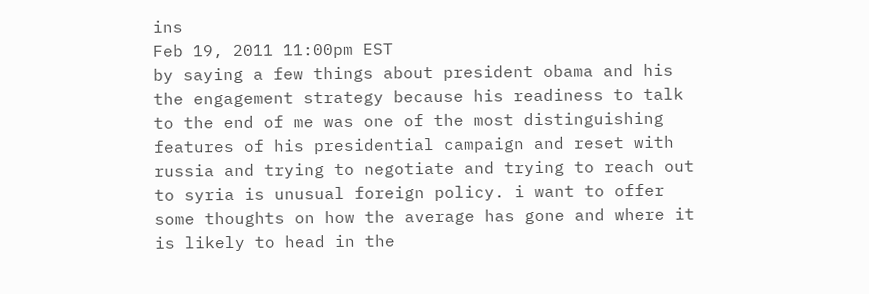ins
Feb 19, 2011 11:00pm EST
by saying a few things about president obama and his the engagement strategy because his readiness to talk to the end of me was one of the most distinguishing features of his presidential campaign and reset with russia and trying to negotiate and trying to reach out to syria is unusual foreign policy. i want to offer some thoughts on how the average has gone and where it is likely to head in the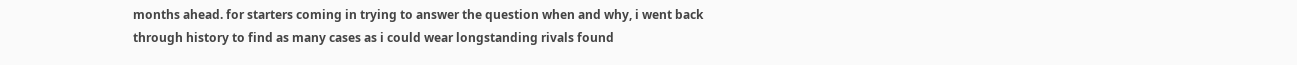months ahead. for starters coming in trying to answer the question when and why, i went back through history to find as many cases as i could wear longstanding rivals found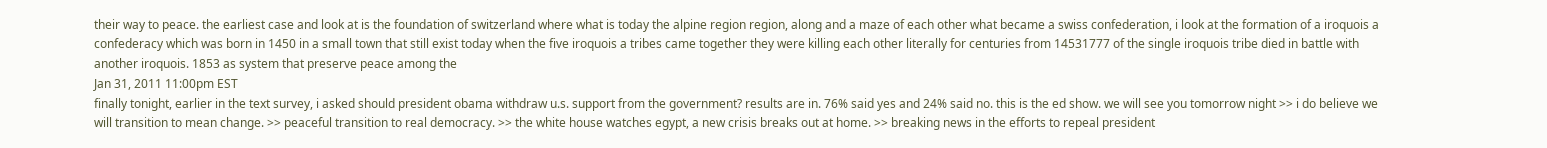their way to peace. the earliest case and look at is the foundation of switzerland where what is today the alpine region region, along and a maze of each other what became a swiss confederation, i look at the formation of a iroquois a confederacy which was born in 1450 in a small town that still exist today when the five iroquois a tribes came together they were killing each other literally for centuries from 14531777 of the single iroquois tribe died in battle with another iroquois. 1853 as system that preserve peace among the
Jan 31, 2011 11:00pm EST
finally tonight, earlier in the text survey, i asked should president obama withdraw u.s. support from the government? results are in. 76% said yes and 24% said no. this is the ed show. we will see you tomorrow night >> i do believe we will transition to mean change. >> peaceful transition to real democracy. >> the white house watches egypt, a new crisis breaks out at home. >> breaking news in the efforts to repeal president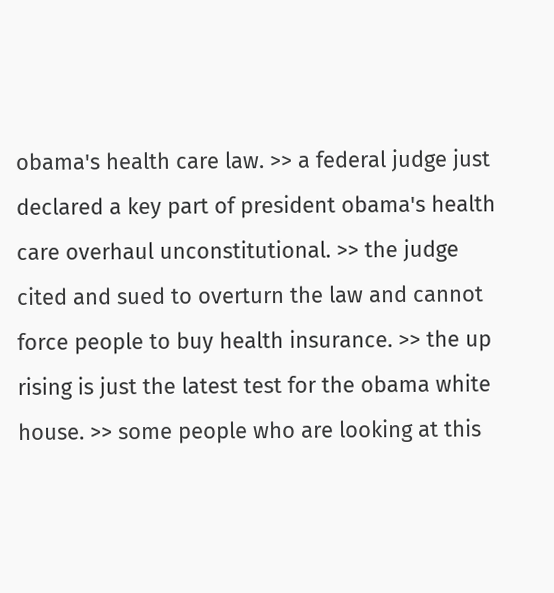obama's health care law. >> a federal judge just declared a key part of president obama's health care overhaul unconstitutional. >> the judge cited and sued to overturn the law and cannot force people to buy health insurance. >> the up rising is just the latest test for the obama white house. >> some people who are looking at this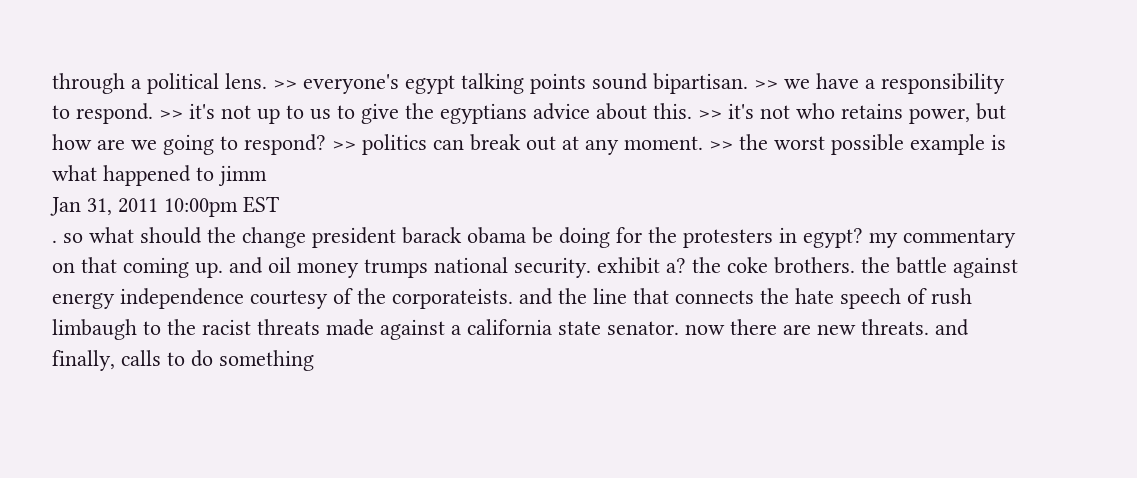through a political lens. >> everyone's egypt talking points sound bipartisan. >> we have a responsibility to respond. >> it's not up to us to give the egyptians advice about this. >> it's not who retains power, but how are we going to respond? >> politics can break out at any moment. >> the worst possible example is what happened to jimm
Jan 31, 2011 10:00pm EST
. so what should the change president barack obama be doing for the protesters in egypt? my commentary on that coming up. and oil money trumps national security. exhibit a? the coke brothers. the battle against energy independence courtesy of the corporateists. and the line that connects the hate speech of rush limbaugh to the racist threats made against a california state senator. now there are new threats. and finally, calls to do something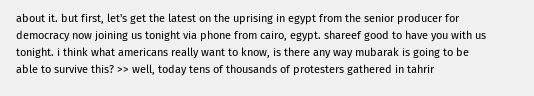about it. but first, let's get the latest on the uprising in egypt from the senior producer for democracy now joining us tonight via phone from cairo, egypt. shareef good to have you with us tonight. i think what americans really want to know, is there any way mubarak is going to be able to survive this? >> well, today tens of thousands of protesters gathered in tahrir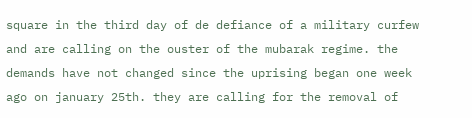square in the third day of de defiance of a military curfew and are calling on the ouster of the mubarak regime. the demands have not changed since the uprising began one week ago on january 25th. they are calling for the removal of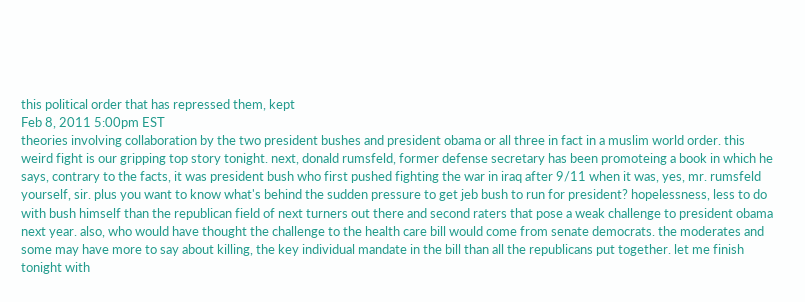this political order that has repressed them, kept
Feb 8, 2011 5:00pm EST
theories involving collaboration by the two president bushes and president obama or all three in fact in a muslim world order. this weird fight is our gripping top story tonight. next, donald rumsfeld, former defense secretary has been promoteing a book in which he says, contrary to the facts, it was president bush who first pushed fighting the war in iraq after 9/11 when it was, yes, mr. rumsfeld yourself, sir. plus you want to know what's behind the sudden pressure to get jeb bush to run for president? hopelessness, less to do with bush himself than the republican field of next turners out there and second raters that pose a weak challenge to president obama next year. also, who would have thought the challenge to the health care bill would come from senate democrats. the moderates and some may have more to say about killing, the key individual mandate in the bill than all the republicans put together. let me finish tonight with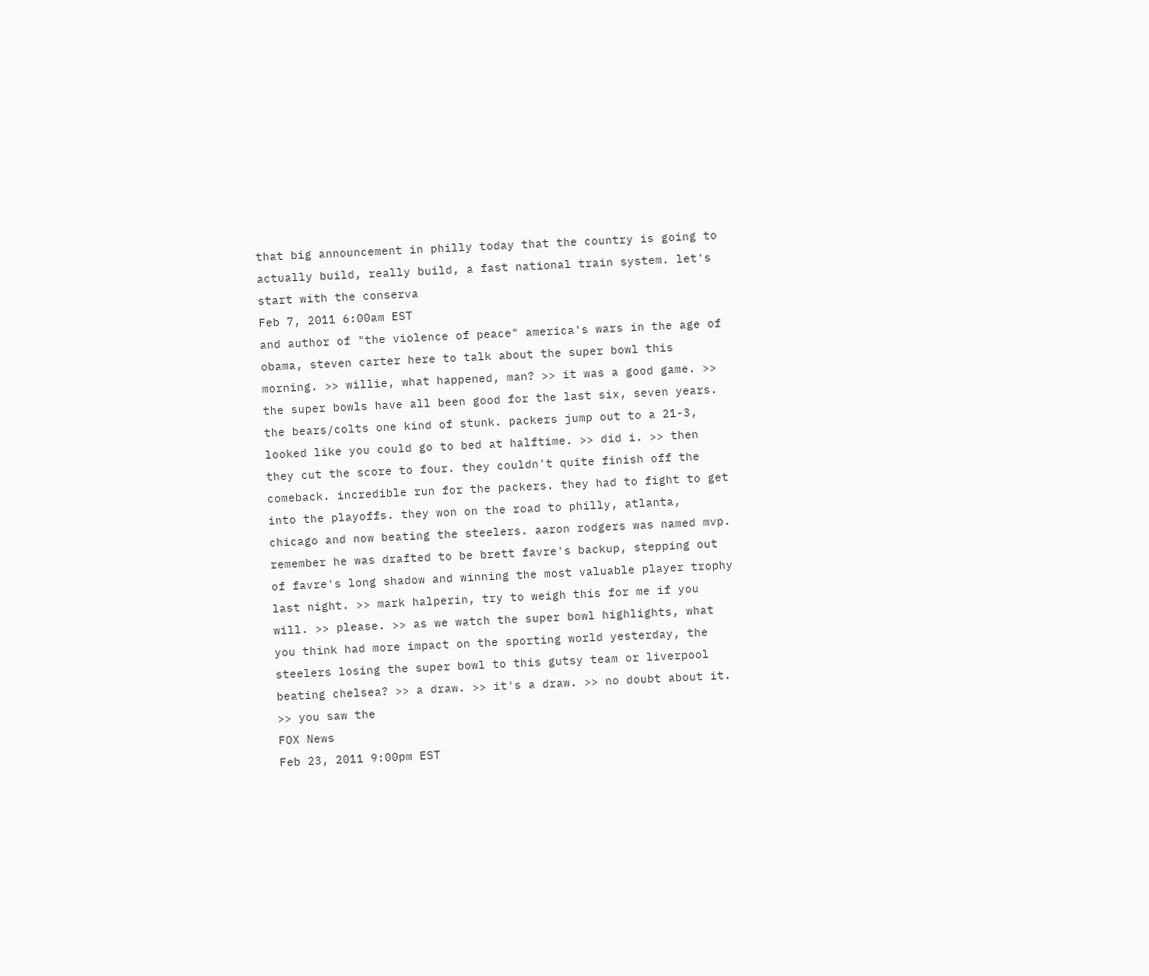that big announcement in philly today that the country is going to actually build, really build, a fast national train system. let's start with the conserva
Feb 7, 2011 6:00am EST
and author of "the violence of peace" america's wars in the age of obama, steven carter here to talk about the super bowl this morning. >> willie, what happened, man? >> it was a good game. >> the super bowls have all been good for the last six, seven years. the bears/colts one kind of stunk. packers jump out to a 21-3, looked like you could go to bed at halftime. >> did i. >> then they cut the score to four. they couldn't quite finish off the comeback. incredible run for the packers. they had to fight to get into the playoffs. they won on the road to philly, atlanta, chicago and now beating the steelers. aaron rodgers was named mvp. remember he was drafted to be brett favre's backup, stepping out of favre's long shadow and winning the most valuable player trophy last night. >> mark halperin, try to weigh this for me if you will. >> please. >> as we watch the super bowl highlights, what you think had more impact on the sporting world yesterday, the steelers losing the super bowl to this gutsy team or liverpool beating chelsea? >> a draw. >> it's a draw. >> no doubt about it. >> you saw the
FOX News
Feb 23, 2011 9:00pm EST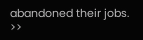abandoned their jobs. >>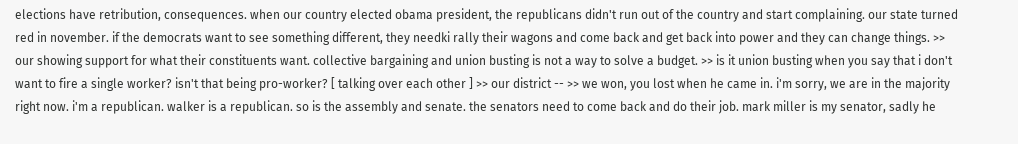elections have retribution, consequences. when our country elected obama president, the republicans didn't run out of the country and start complaining. our state turned red in november. if the democrats want to see something different, they needki rally their wagons and come back and get back into power and they can change things. >> our showing support for what their constituents want. collective bargaining and union busting is not a way to solve a budget. >> is it union busting when you say that i don't want to fire a single worker? isn't that being pro-worker? [ talking over each other ] >> our district -- >> we won, you lost when he came in. i'm sorry, we are in the majority right now. i'm a republican. walker is a republican. so is the assembly and senate. the senators need to come back and do their job. mark miller is my senator, sadly he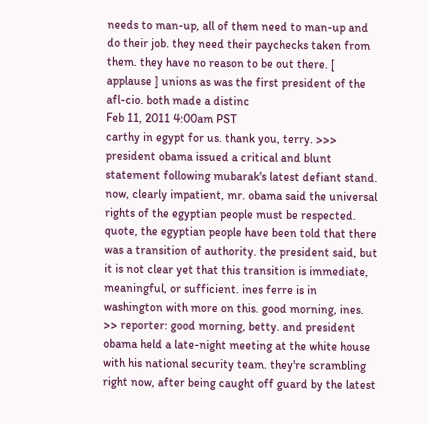needs to man-up, all of them need to man-up and do their job. they need their paychecks taken from them. they have no reason to be out there. [ applause ] unions as was the first president of the afl-cio. both made a distinc
Feb 11, 2011 4:00am PST
carthy in egypt for us. thank you, terry. >>> president obama issued a critical and blunt statement following mubarak's latest defiant stand. now, clearly impatient, mr. obama said the universal rights of the egyptian people must be respected. quote, the egyptian people have been told that there was a transition of authority. the president said, but it is not clear yet that this transition is immediate, meaningful, or sufficient. ines ferre is in washington with more on this. good morning, ines. >> reporter: good morning, betty. and president obama held a late-night meeting at the white house with his national security team. they're scrambling right now, after being caught off guard by the latest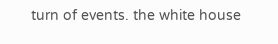turn of events. the white house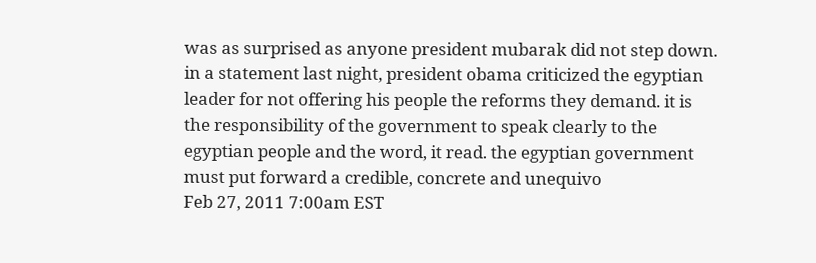was as surprised as anyone president mubarak did not step down. in a statement last night, president obama criticized the egyptian leader for not offering his people the reforms they demand. it is the responsibility of the government to speak clearly to the egyptian people and the word, it read. the egyptian government must put forward a credible, concrete and unequivo
Feb 27, 2011 7:00am EST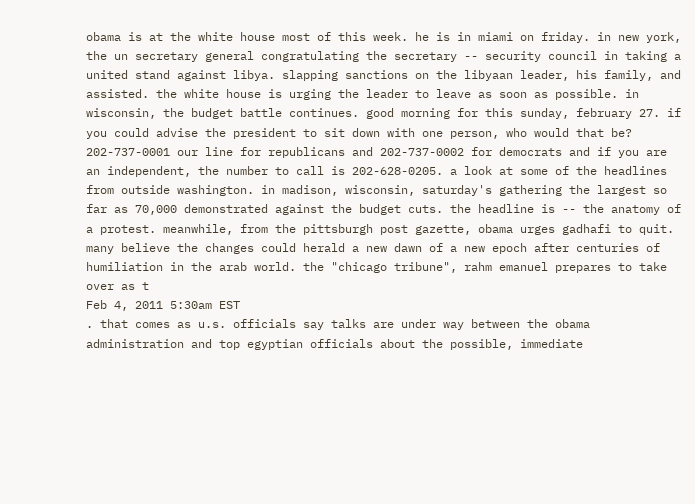obama is at the white house most of this week. he is in miami on friday. in new york, the un secretary general congratulating the secretary -- security council in taking a united stand against libya. slapping sanctions on the libyaan leader, his family, and assisted. the white house is urging the leader to leave as soon as possible. in wisconsin, the budget battle continues. good morning for this sunday, february 27. if you could advise the president to sit down with one person, who would that be? 202-737-0001 our line for republicans and 202-737-0002 for democrats and if you are an independent, the number to call is 202-628-0205. a look at some of the headlines from outside washington. in madison, wisconsin, saturday's gathering the largest so far as 70,000 demonstrated against the budget cuts. the headline is -- the anatomy of a protest. meanwhile, from the pittsburgh post gazette, obama urges gadhafi to quit. many believe the changes could herald a new dawn of a new epoch after centuries of humiliation in the arab world. the "chicago tribune", rahm emanuel prepares to take over as t
Feb 4, 2011 5:30am EST
. that comes as u.s. officials say talks are under way between the obama administration and top egyptian officials about the possible, immediate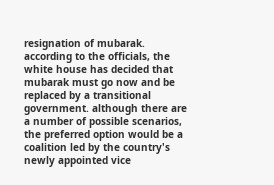resignation of mubarak. according to the officials, the white house has decided that mubarak must go now and be replaced by a transitional government. although there are a number of possible scenarios, the preferred option would be a coalition led by the country's newly appointed vice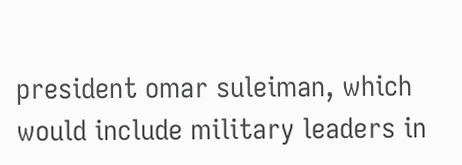president omar suleiman, which would include military leaders in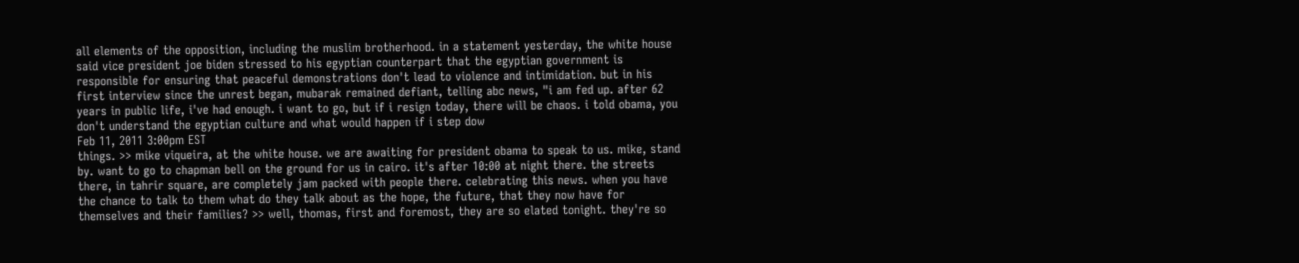all elements of the opposition, including the muslim brotherhood. in a statement yesterday, the white house said vice president joe biden stressed to his egyptian counterpart that the egyptian government is responsible for ensuring that peaceful demonstrations don't lead to violence and intimidation. but in his first interview since the unrest began, mubarak remained defiant, telling abc news, "i am fed up. after 62 years in public life, i've had enough. i want to go, but if i resign today, there will be chaos. i told obama, you don't understand the egyptian culture and what would happen if i step dow
Feb 11, 2011 3:00pm EST
things. >> mike viqueira, at the white house. we are awaiting for president obama to speak to us. mike, stand by. want to go to chapman bell on the ground for us in cairo. it's after 10:00 at night there. the streets there, in tahrir square, are completely jam packed with people there. celebrating this news. when you have the chance to talk to them what do they talk about as the hope, the future, that they now have for themselves and their families? >> well, thomas, first and foremost, they are so elated tonight. they're so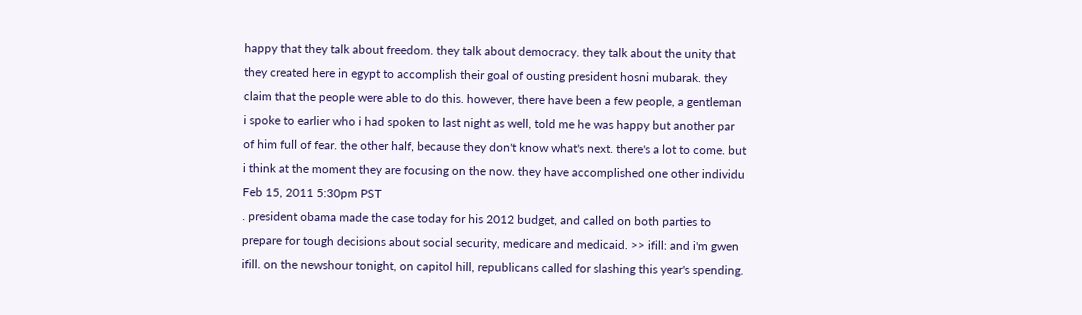happy that they talk about freedom. they talk about democracy. they talk about the unity that they created here in egypt to accomplish their goal of ousting president hosni mubarak. they claim that the people were able to do this. however, there have been a few people, a gentleman i spoke to earlier who i had spoken to last night as well, told me he was happy but another par of him full of fear. the other half, because they don't know what's next. there's a lot to come. but i think at the moment they are focusing on the now. they have accomplished one other individu
Feb 15, 2011 5:30pm PST
. president obama made the case today for his 2012 budget, and called on both parties to prepare for tough decisions about social security, medicare and medicaid. >> ifill: and i'm gwen ifill. on the newshour tonight, on capitol hill, republicans called for slashing this year's spending.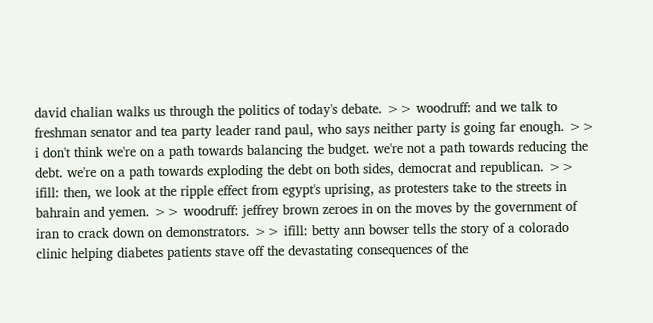david chalian walks us through the politics of today's debate. >> woodruff: and we talk to freshman senator and tea party leader rand paul, who says neither party is going far enough. >> i don't think we're on a path towards balancing the budget. we're not a path towards reducing the debt. we're on a path towards exploding the debt on both sides, democrat and republican. >> ifill: then, we look at the ripple effect from egypt's uprising, as protesters take to the streets in bahrain and yemen. >> woodruff: jeffrey brown zeroes in on the moves by the government of iran to crack down on demonstrators. >> ifill: betty ann bowser tells the story of a colorado clinic helping diabetes patients stave off the devastating consequences of the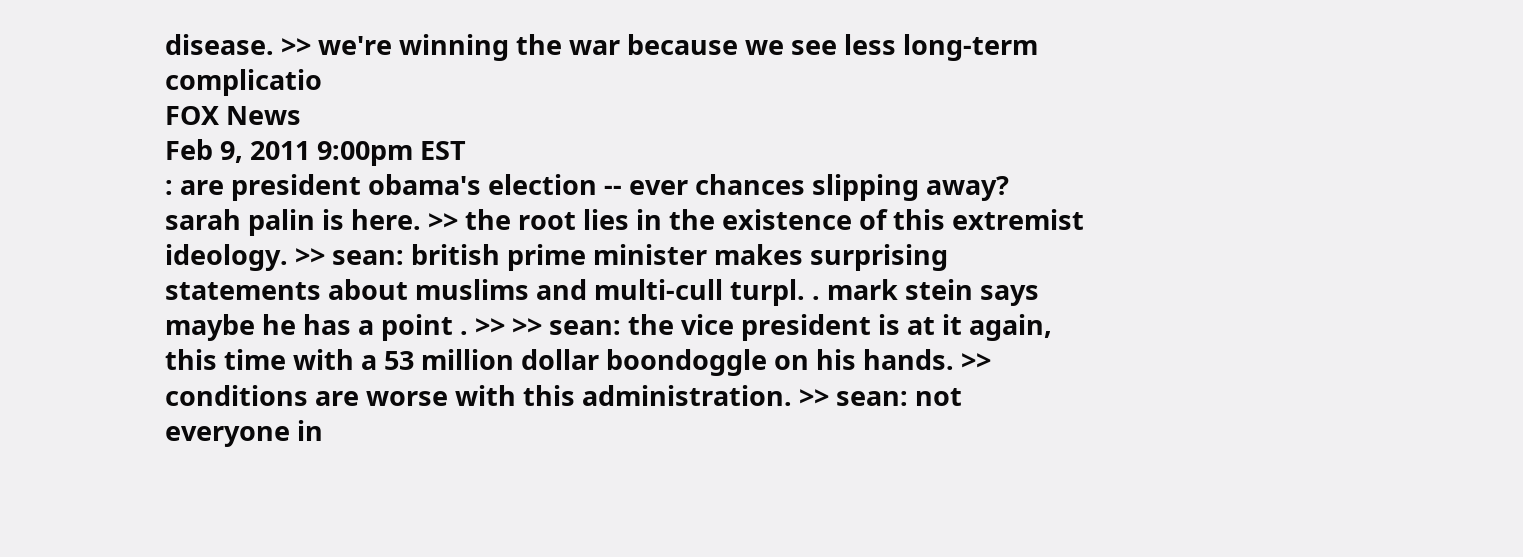disease. >> we're winning the war because we see less long-term complicatio
FOX News
Feb 9, 2011 9:00pm EST
: are president obama's election -- ever chances slipping away? sarah palin is here. >> the root lies in the existence of this extremist ideology. >> sean: british prime minister makes surprising statements about muslims and multi-cull turpl. . mark stein says maybe he has a point . >> >> sean: the vice president is at it again, this time with a 53 million dollar boondoggle on his hands. >> conditions are worse with this administration. >> sean: not everyone in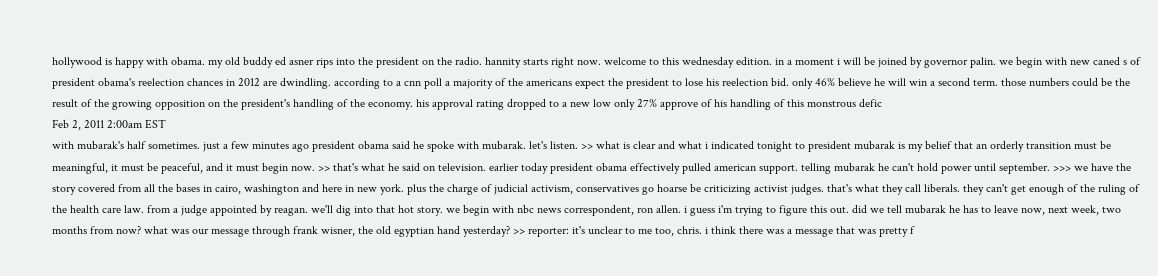hollywood is happy with obama. my old buddy ed asner rips into the president on the radio. hannity starts right now. welcome to this wednesday edition. in a moment i will be joined by governor palin. we begin with new caned s of president obama's reelection chances in 2012 are dwindling. according to a cnn poll a majority of the americans expect the president to lose his reelection bid. only 46% believe he will win a second term. those numbers could be the result of the growing opposition on the president's handling of the economy. his approval rating dropped to a new low only 27% approve of his handling of this monstrous defic
Feb 2, 2011 2:00am EST
with mubarak's half sometimes. just a few minutes ago president obama said he spoke with mubarak. let's listen. >> what is clear and what i indicated tonight to president mubarak is my belief that an orderly transition must be meaningful, it must be peaceful, and it must begin now. >> that's what he said on television. earlier today president obama effectively pulled american support. telling mubarak he can't hold power until september. >>> we have the story covered from all the bases in cairo, washington and here in new york. plus the charge of judicial activism, conservatives go hoarse be criticizing activist judges. that's what they call liberals. they can't get enough of the ruling of the health care law. from a judge appointed by reagan. we'll dig into that hot story. we begin with nbc news correspondent, ron allen. i guess i'm trying to figure this out. did we tell mubarak he has to leave now, next week, two months from now? what was our message through frank wisner, the old egyptian hand yesterday? >> reporter: it's unclear to me too, chris. i think there was a message that was pretty f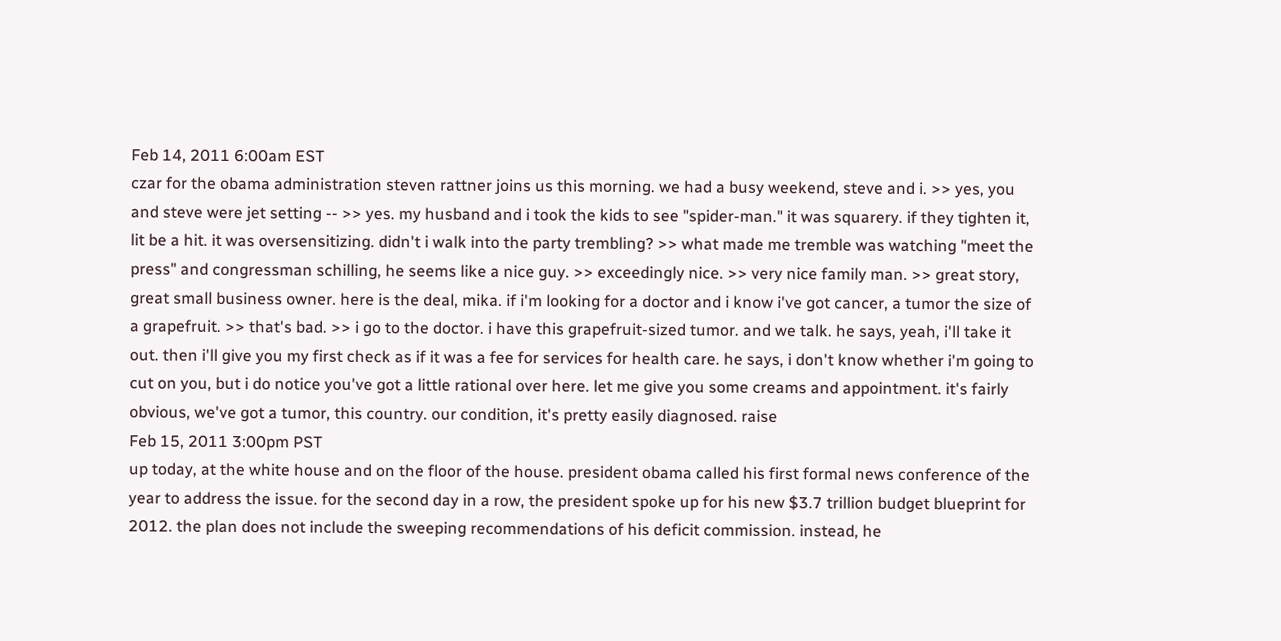Feb 14, 2011 6:00am EST
czar for the obama administration steven rattner joins us this morning. we had a busy weekend, steve and i. >> yes, you and steve were jet setting -- >> yes. my husband and i took the kids to see "spider-man." it was squarery. if they tighten it, lit be a hit. it was oversensitizing. didn't i walk into the party trembling? >> what made me tremble was watching "meet the press" and congressman schilling, he seems like a nice guy. >> exceedingly nice. >> very nice family man. >> great story, great small business owner. here is the deal, mika. if i'm looking for a doctor and i know i've got cancer, a tumor the size of a grapefruit. >> that's bad. >> i go to the doctor. i have this grapefruit-sized tumor. and we talk. he says, yeah, i'll take it out. then i'll give you my first check as if it was a fee for services for health care. he says, i don't know whether i'm going to cut on you, but i do notice you've got a little rational over here. let me give you some creams and appointment. it's fairly obvious, we've got a tumor, this country. our condition, it's pretty easily diagnosed. raise
Feb 15, 2011 3:00pm PST
up today, at the white house and on the floor of the house. president obama called his first formal news conference of the year to address the issue. for the second day in a row, the president spoke up for his new $3.7 trillion budget blueprint for 2012. the plan does not include the sweeping recommendations of his deficit commission. instead, he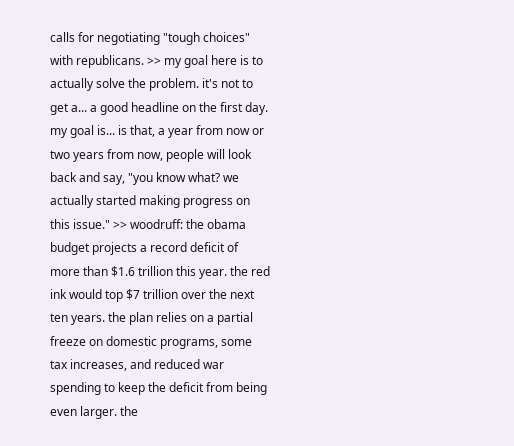calls for negotiating "tough choices" with republicans. >> my goal here is to actually solve the problem. it's not to get a... a good headline on the first day. my goal is... is that, a year from now or two years from now, people will look back and say, "you know what? we actually started making progress on this issue." >> woodruff: the obama budget projects a record deficit of more than $1.6 trillion this year. the red ink would top $7 trillion over the next ten years. the plan relies on a partial freeze on domestic programs, some tax increases, and reduced war spending to keep the deficit from being even larger. the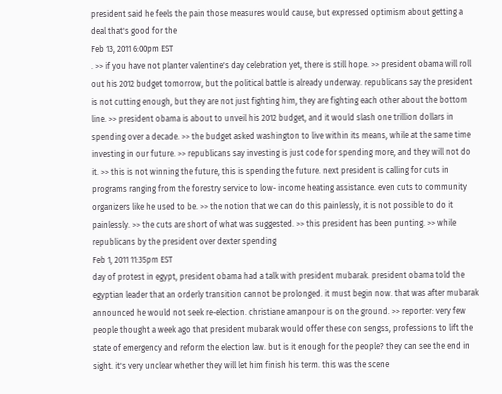president said he feels the pain those measures would cause, but expressed optimism about getting a deal that's good for the
Feb 13, 2011 6:00pm EST
. >> if you have not planter valentine's day celebration yet, there is still hope. >> president obama will roll out his 2012 budget tomorrow, but the political battle is already underway. republicans say the president is not cutting enough, but they are not just fighting him, they are fighting each other about the bottom line. >> president obama is about to unveil his 2012 budget, and it would slash one trillion dollars in spending over a decade. >> the budget asked washington to live within its means, while at the same time investing in our future. >> republicans say investing is just code for spending more, and they will not do it. >> this is not winning the future, this is spending the future. next president is calling for cuts in programs ranging from the forestry service to low- income heating assistance. even cuts to community organizers like he used to be. >> the notion that we can do this painlessly, it is not possible to do it painlessly. >> the cuts are short of what was suggested. >> this president has been punting. >> while republicans by the president over dexter spending
Feb 1, 2011 11:35pm EST
day of protest in egypt, president obama had a talk with president mubarak. president obama told the egyptian leader that an orderly transition cannot be prolonged. it must begin now. that was after mubarak announced he would not seek re-election. christiane amanpour is on the ground. >> reporter: very few people thought a week ago that president mubarak would offer these con sengss, professions to lift the state of emergency and reform the election law. but is it enough for the people? they can see the end in sight. it's very unclear whether they will let him finish his term. this was the scene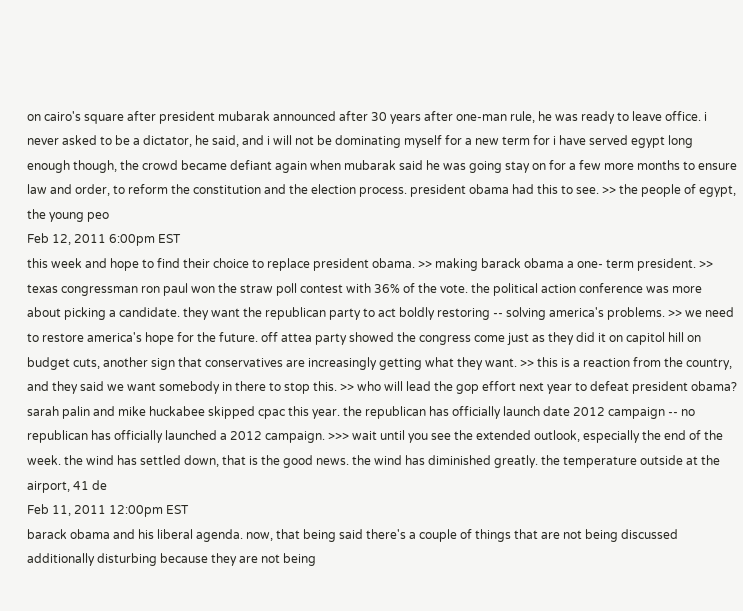on cairo's square after president mubarak announced after 30 years after one-man rule, he was ready to leave office. i never asked to be a dictator, he said, and i will not be dominating myself for a new term for i have served egypt long enough though, the crowd became defiant again when mubarak said he was going stay on for a few more months to ensure law and order, to reform the constitution and the election process. president obama had this to see. >> the people of egypt, the young peo
Feb 12, 2011 6:00pm EST
this week and hope to find their choice to replace president obama. >> making barack obama a one- term president. >> texas congressman ron paul won the straw poll contest with 36% of the vote. the political action conference was more about picking a candidate. they want the republican party to act boldly restoring -- solving america's problems. >> we need to restore america's hope for the future. off attea party showed the congress come just as they did it on capitol hill on budget cuts, another sign that conservatives are increasingly getting what they want. >> this is a reaction from the country, and they said we want somebody in there to stop this. >> who will lead the gop effort next year to defeat president obama? sarah palin and mike huckabee skipped cpac this year. the republican has officially launch date 2012 campaign -- no republican has officially launched a 2012 campaign. >>> wait until you see the extended outlook, especially the end of the week. the wind has settled down, that is the good news. the wind has diminished greatly. the temperature outside at the airport, 41 de
Feb 11, 2011 12:00pm EST
barack obama and his liberal agenda. now, that being said there's a couple of things that are not being discussed additionally disturbing because they are not being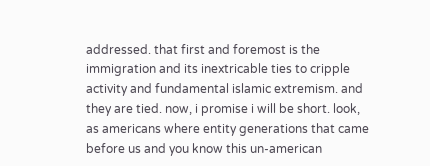addressed. that first and foremost is the immigration and its inextricable ties to cripple activity and fundamental islamic extremism. and they are tied. now, i promise i will be short. look, as americans where entity generations that came before us and you know this un-american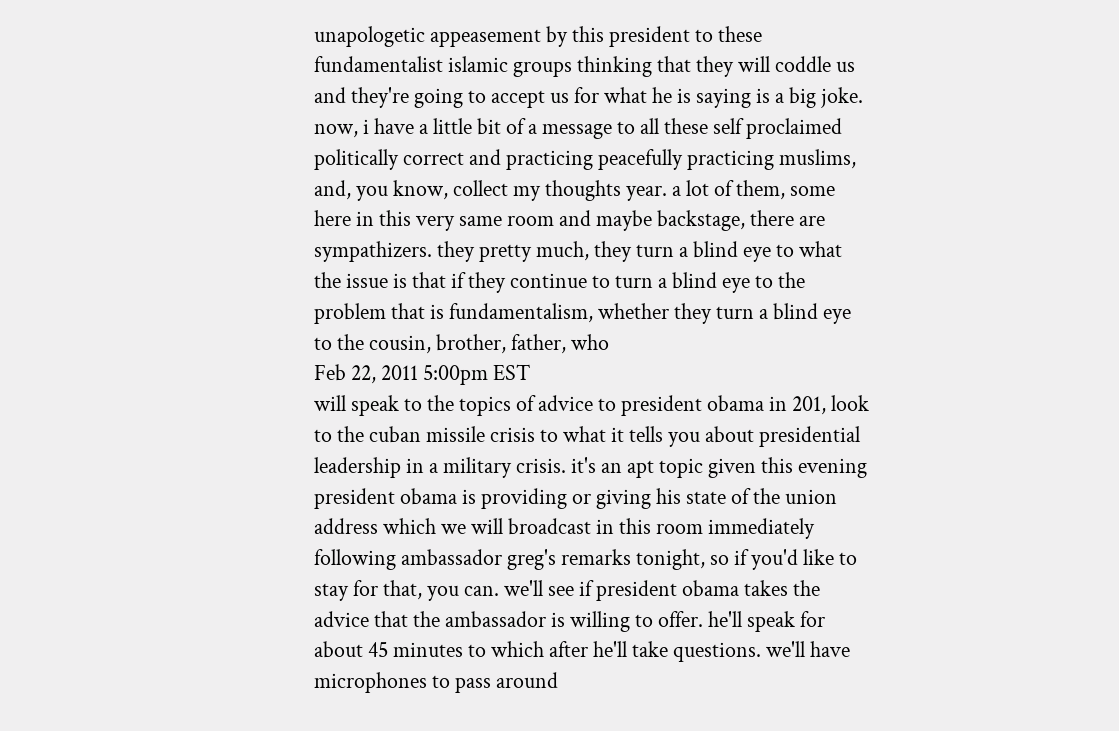unapologetic appeasement by this president to these fundamentalist islamic groups thinking that they will coddle us and they're going to accept us for what he is saying is a big joke. now, i have a little bit of a message to all these self proclaimed politically correct and practicing peacefully practicing muslims, and, you know, collect my thoughts year. a lot of them, some here in this very same room and maybe backstage, there are sympathizers. they pretty much, they turn a blind eye to what the issue is that if they continue to turn a blind eye to the problem that is fundamentalism, whether they turn a blind eye to the cousin, brother, father, who
Feb 22, 2011 5:00pm EST
will speak to the topics of advice to president obama in 201, look to the cuban missile crisis to what it tells you about presidential leadership in a military crisis. it's an apt topic given this evening president obama is providing or giving his state of the union address which we will broadcast in this room immediately following ambassador greg's remarks tonight, so if you'd like to stay for that, you can. we'll see if president obama takes the advice that the ambassador is willing to offer. he'll speak for about 45 minutes to which after he'll take questions. we'll have microphones to pass around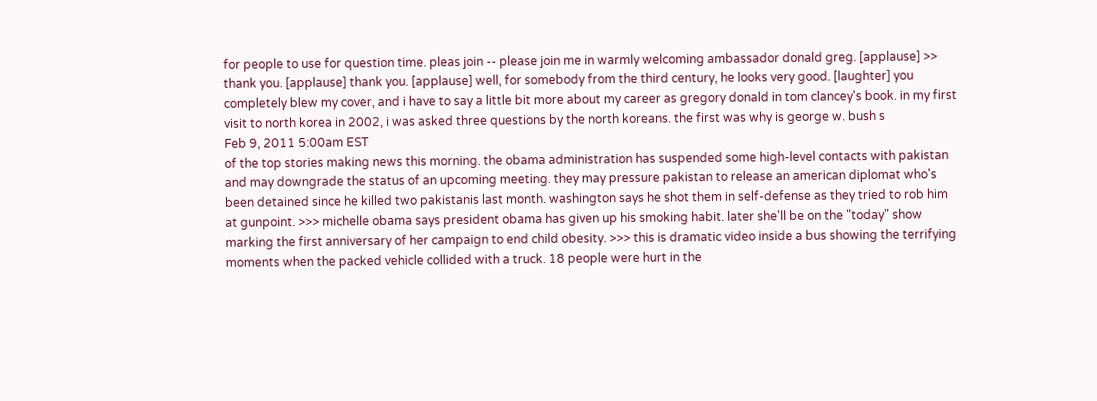for people to use for question time. pleas join -- please join me in warmly welcoming ambassador donald greg. [applause] >> thank you. [applause] thank you. [applause] well, for somebody from the third century, he looks very good. [laughter] you completely blew my cover, and i have to say a little bit more about my career as gregory donald in tom clancey's book. in my first visit to north korea in 2002, i was asked three questions by the north koreans. the first was why is george w. bush s
Feb 9, 2011 5:00am EST
of the top stories making news this morning. the obama administration has suspended some high-level contacts with pakistan and may downgrade the status of an upcoming meeting. they may pressure pakistan to release an american diplomat who's been detained since he killed two pakistanis last month. washington says he shot them in self-defense as they tried to rob him at gunpoint. >>> michelle obama says president obama has given up his smoking habit. later she'll be on the "today" show marking the first anniversary of her campaign to end child obesity. >>> this is dramatic video inside a bus showing the terrifying moments when the packed vehicle collided with a truck. 18 people were hurt in the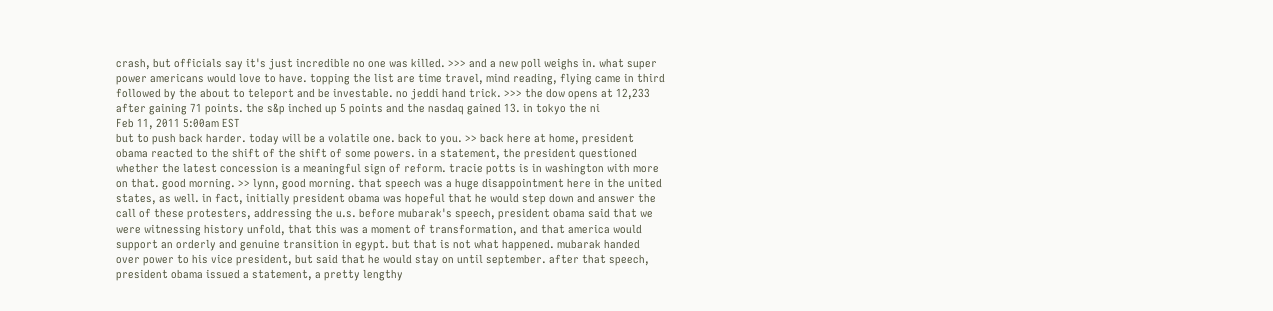crash, but officials say it's just incredible no one was killed. >>> and a new poll weighs in. what super power americans would love to have. topping the list are time travel, mind reading, flying came in third followed by the about to teleport and be investable. no jeddi hand trick. >>> the dow opens at 12,233 after gaining 71 points. the s&p inched up 5 points and the nasdaq gained 13. in tokyo the ni
Feb 11, 2011 5:00am EST
but to push back harder. today will be a volatile one. back to you. >> back here at home, president obama reacted to the shift of the shift of some powers. in a statement, the president questioned whether the latest concession is a meaningful sign of reform. tracie potts is in washington with more on that. good morning. >> lynn, good morning. that speech was a huge disappointment here in the united states, as well. in fact, initially president obama was hopeful that he would step down and answer the call of these protesters, addressing the u.s. before mubarak's speech, president obama said that we were witnessing history unfold, that this was a moment of transformation, and that america would support an orderly and genuine transition in egypt. but that is not what happened. mubarak handed over power to his vice president, but said that he would stay on until september. after that speech, president obama issued a statement, a pretty lengthy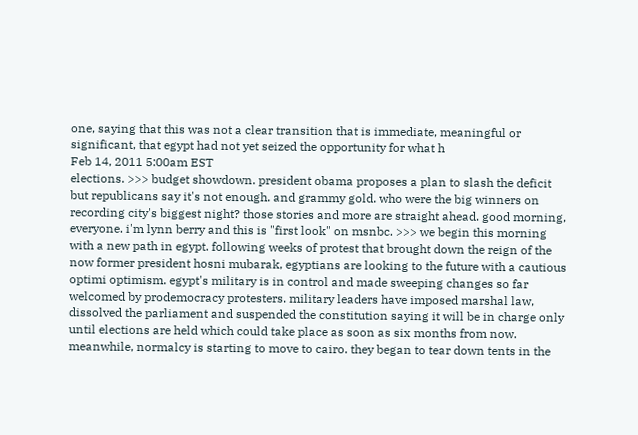one, saying that this was not a clear transition that is immediate, meaningful or significant, that egypt had not yet seized the opportunity for what h
Feb 14, 2011 5:00am EST
elections. >>> budget showdown. president obama proposes a plan to slash the deficit but republicans say it's not enough. and grammy gold. who were the big winners on recording city's biggest night? those stories and more are straight ahead. good morning, everyone. i'm lynn berry and this is "first look" on msnbc. >>> we begin this morning with a new path in egypt. following weeks of protest that brought down the reign of the now former president hosni mubarak, egyptians are looking to the future with a cautious optimi optimism. egypt's military is in control and made sweeping changes so far welcomed by prodemocracy protesters. military leaders have imposed marshal law, dissolved the parliament and suspended the constitution saying it will be in charge only until elections are held which could take place as soon as six months from now. meanwhile, normalcy is starting to move to cairo. they began to tear down tents in the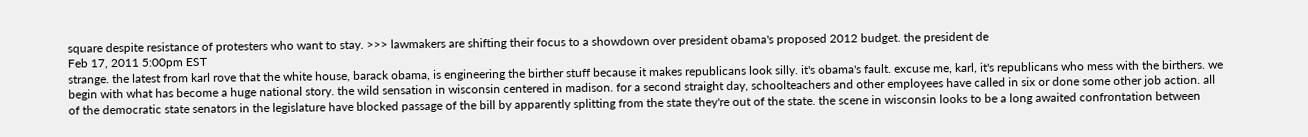square despite resistance of protesters who want to stay. >>> lawmakers are shifting their focus to a showdown over president obama's proposed 2012 budget. the president de
Feb 17, 2011 5:00pm EST
strange. the latest from karl rove that the white house, barack obama, is engineering the birther stuff because it makes republicans look silly. it's obama's fault. excuse me, karl, it's republicans who mess with the birthers. we begin with what has become a huge national story. the wild sensation in wisconsin centered in madison. for a second straight day, schoolteachers and other employees have called in six or done some other job action. all of the democratic state senators in the legislature have blocked passage of the bill by apparently splitting from the state they're out of the state. the scene in wisconsin looks to be a long awaited confrontation between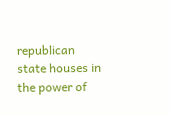republican state houses in the power of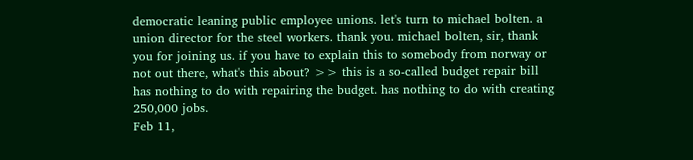democratic leaning public employee unions. let's turn to michael bolten. a union director for the steel workers. thank you. michael bolten, sir, thank you for joining us. if you have to explain this to somebody from norway or not out there, what's this about? >> this is a so-called budget repair bill has nothing to do with repairing the budget. has nothing to do with creating 250,000 jobs.
Feb 11,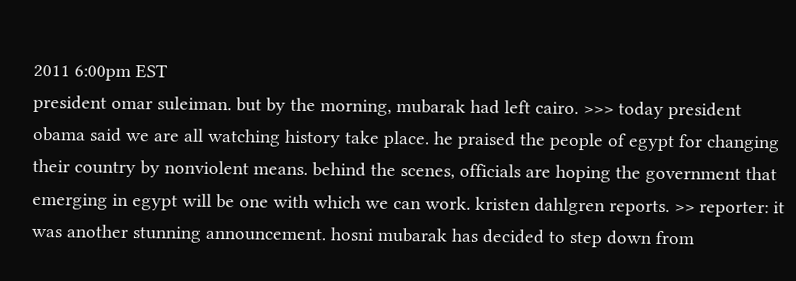2011 6:00pm EST
president omar suleiman. but by the morning, mubarak had left cairo. >>> today president obama said we are all watching history take place. he praised the people of egypt for changing their country by nonviolent means. behind the scenes, officials are hoping the government that emerging in egypt will be one with which we can work. kristen dahlgren reports. >> reporter: it was another stunning announcement. hosni mubarak has decided to step down from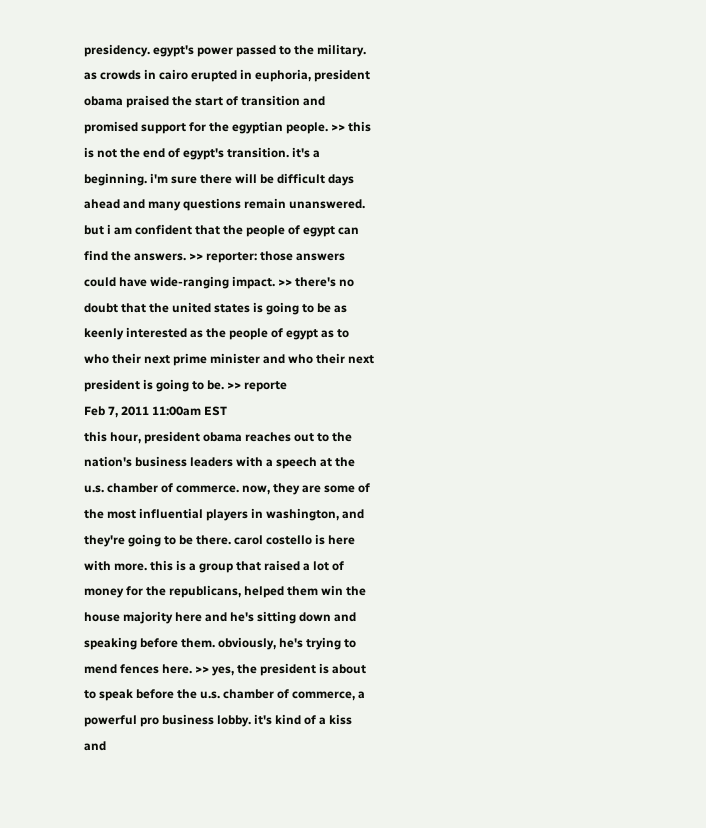presidency. egypt's power passed to the military. as crowds in cairo erupted in euphoria, president obama praised the start of transition and promised support for the egyptian people. >> this is not the end of egypt's transition. it's a beginning. i'm sure there will be difficult days ahead and many questions remain unanswered. but i am confident that the people of egypt can find the answers. >> reporter: those answers could have wide-ranging impact. >> there's no doubt that the united states is going to be as keenly interested as the people of egypt as to who their next prime minister and who their next president is going to be. >> reporte
Feb 7, 2011 11:00am EST
this hour, president obama reaches out to the nation's business leaders with a speech at the u.s. chamber of commerce. now, they are some of the most influential players in washington, and they're going to be there. carol costello is here with more. this is a group that raised a lot of money for the republicans, helped them win the house majority here and he's sitting down and speaking before them. obviously, he's trying to mend fences here. >> yes, the president is about to speak before the u.s. chamber of commerce, a powerful pro business lobby. it's kind of a kiss and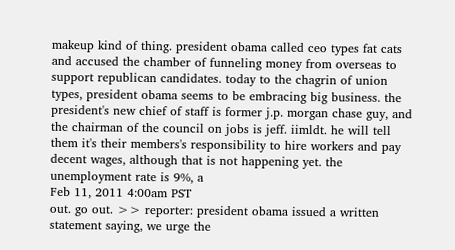makeup kind of thing. president obama called ceo types fat cats and accused the chamber of funneling money from overseas to support republican candidates. today to the chagrin of union types, president obama seems to be embracing big business. the president's new chief of staff is former j.p. morgan chase guy, and the chairman of the council on jobs is jeff. iimldt. he will tell them it's their members's responsibility to hire workers and pay decent wages, although that is not happening yet. the unemployment rate is 9%, a
Feb 11, 2011 4:00am PST
out. go out. >> reporter: president obama issued a written statement saying, we urge the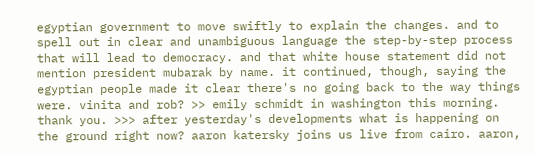egyptian government to move swiftly to explain the changes. and to spell out in clear and unambiguous language the step-by-step process that will lead to democracy. and that white house statement did not mention president mubarak by name. it continued, though, saying the egyptian people made it clear there's no going back to the way things were. vinita and rob? >> emily schmidt in washington this morning. thank you. >>> after yesterday's developments what is happening on the ground right now? aaron katersky joins us live from cairo. aaron,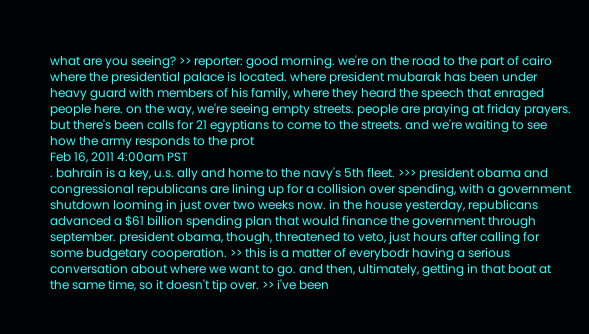what are you seeing? >> reporter: good morning. we're on the road to the part of cairo where the presidential palace is located. where president mubarak has been under heavy guard with members of his family, where they heard the speech that enraged people here. on the way, we're seeing empty streets. people are praying at friday prayers. but there's been calls for 21 egyptians to come to the streets. and we're waiting to see how the army responds to the prot
Feb 16, 2011 4:00am PST
. bahrain is a key, u.s. ally and home to the navy's 5th fleet. >>> president obama and congressional republicans are lining up for a collision over spending, with a government shutdown looming in just over two weeks now. in the house yesterday, republicans advanced a $61 billion spending plan that would finance the government through september. president obama, though, threatened to veto, just hours after calling for some budgetary cooperation. >> this is a matter of everybodr having a serious conversation about where we want to go. and then, ultimately, getting in that boat at the same time, so it doesn't tip over. >> i've been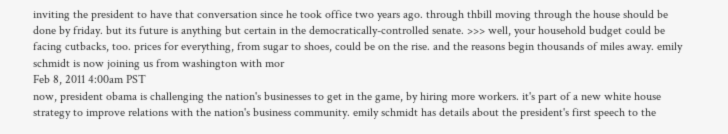inviting the president to have that conversation since he took office two years ago. through thbill moving through the house should be done by friday. but its future is anything but certain in the democratically-controlled senate. >>> well, your household budget could be facing cutbacks, too. prices for everything, from sugar to shoes, could be on the rise. and the reasons begin thousands of miles away. emily schmidt is now joining us from washington with mor
Feb 8, 2011 4:00am PST
now, president obama is challenging the nation's businesses to get in the game, by hiring more workers. it's part of a new white house strategy to improve relations with the nation's business community. emily schmidt has details about the president's first speech to the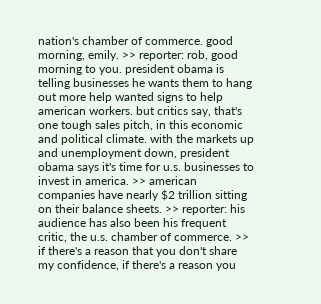nation's chamber of commerce. good morning, emily. >> reporter: rob, good morning to you. president obama is telling businesses he wants them to hang out more help wanted signs to help american workers. but critics say, that's one tough sales pitch, in this economic and political climate. with the markets up and unemployment down, president obama says it's time for u.s. businesses to invest in america. >> american companies have nearly $2 trillion sitting on their balance sheets. >> reporter: his audience has also been his frequent critic, the u.s. chamber of commerce. >> if there's a reason that you don't share my confidence, if there's a reason you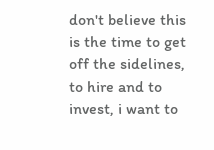don't believe this is the time to get off the sidelines, to hire and to invest, i want to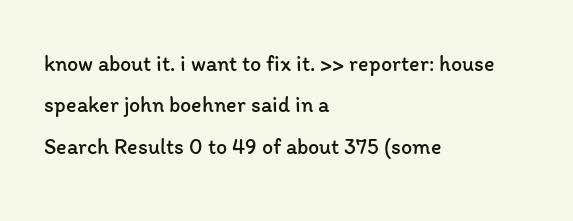know about it. i want to fix it. >> reporter: house speaker john boehner said in a
Search Results 0 to 49 of about 375 (some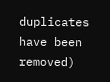duplicates have been removed)